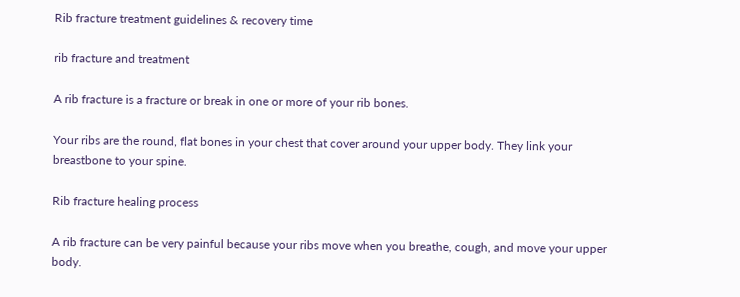Rib fracture treatment guidelines & recovery time

rib fracture and treatment

A rib fracture is a fracture or break in one or more of your rib bones.

Your ribs are the round, flat bones in your chest that cover around your upper body. They link your breastbone to your spine.

Rib fracture healing process

A rib fracture can be very painful because your ribs move when you breathe, cough, and move your upper body.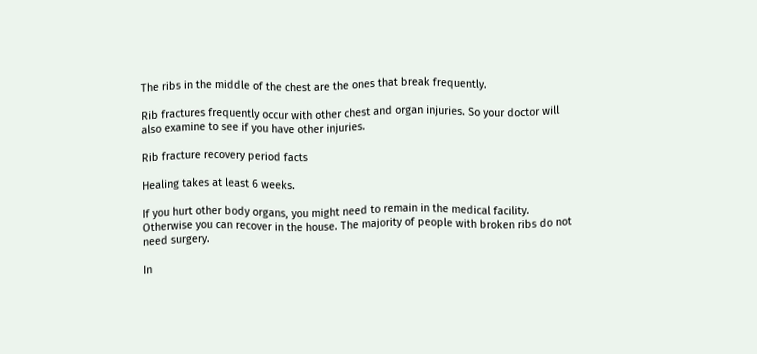The ribs in the middle of the chest are the ones that break frequently.

Rib fractures frequently occur with other chest and organ injuries. So your doctor will also examine to see if you have other injuries.

Rib fracture recovery period facts

Healing takes at least 6 weeks.

If you hurt other body organs, you might need to remain in the medical facility. Otherwise you can recover in the house. The majority of people with broken ribs do not need surgery.

In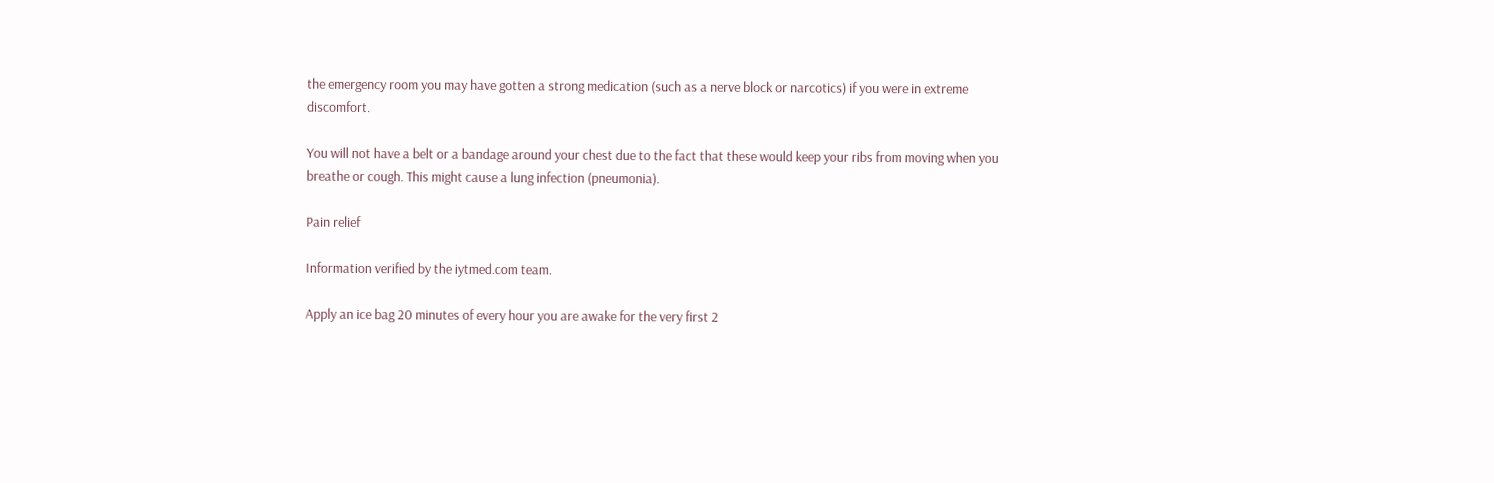the emergency room you may have gotten a strong medication (such as a nerve block or narcotics) if you were in extreme discomfort.

You will not have a belt or a bandage around your chest due to the fact that these would keep your ribs from moving when you breathe or cough. This might cause a lung infection (pneumonia).

Pain relief

Information verified by the iytmed.com team.

Apply an ice bag 20 minutes of every hour you are awake for the very first 2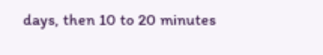days, then 10 to 20 minutes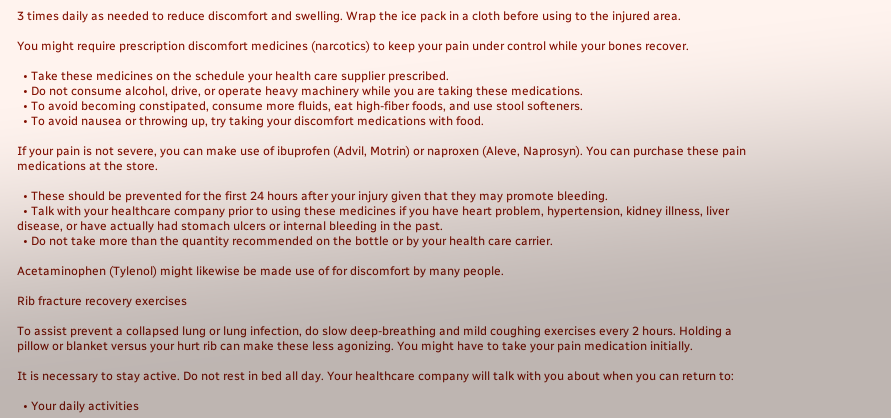3 times daily as needed to reduce discomfort and swelling. Wrap the ice pack in a cloth before using to the injured area.

You might require prescription discomfort medicines (narcotics) to keep your pain under control while your bones recover.

  • Take these medicines on the schedule your health care supplier prescribed.
  • Do not consume alcohol, drive, or operate heavy machinery while you are taking these medications.
  • To avoid becoming constipated, consume more fluids, eat high-fiber foods, and use stool softeners.
  • To avoid nausea or throwing up, try taking your discomfort medications with food.

If your pain is not severe, you can make use of ibuprofen (Advil, Motrin) or naproxen (Aleve, Naprosyn). You can purchase these pain medications at the store.

  • These should be prevented for the first 24 hours after your injury given that they may promote bleeding.
  • Talk with your healthcare company prior to using these medicines if you have heart problem, hypertension, kidney illness, liver disease, or have actually had stomach ulcers or internal bleeding in the past.
  • Do not take more than the quantity recommended on the bottle or by your health care carrier.

Acetaminophen (Tylenol) might likewise be made use of for discomfort by many people.

Rib fracture recovery exercises

To assist prevent a collapsed lung or lung infection, do slow deep-breathing and mild coughing exercises every 2 hours. Holding a pillow or blanket versus your hurt rib can make these less agonizing. You might have to take your pain medication initially.

It is necessary to stay active. Do not rest in bed all day. Your healthcare company will talk with you about when you can return to:

  • Your daily activities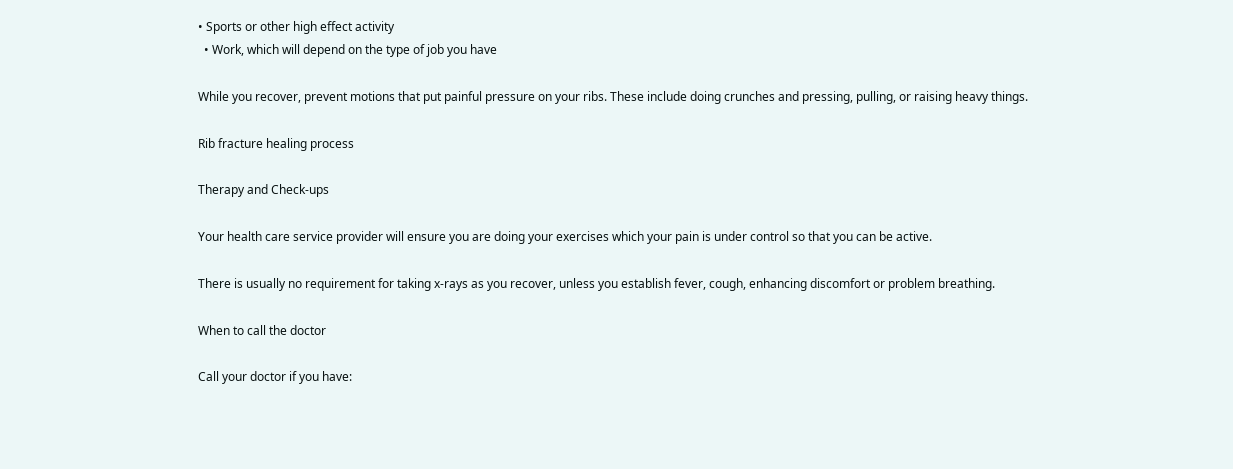• Sports or other high effect activity
  • Work, which will depend on the type of job you have

While you recover, prevent motions that put painful pressure on your ribs. These include doing crunches and pressing, pulling, or raising heavy things.

Rib fracture healing process

Therapy and Check-ups

Your health care service provider will ensure you are doing your exercises which your pain is under control so that you can be active.

There is usually no requirement for taking x-rays as you recover, unless you establish fever, cough, enhancing discomfort or problem breathing.

When to call the doctor

Call your doctor if you have: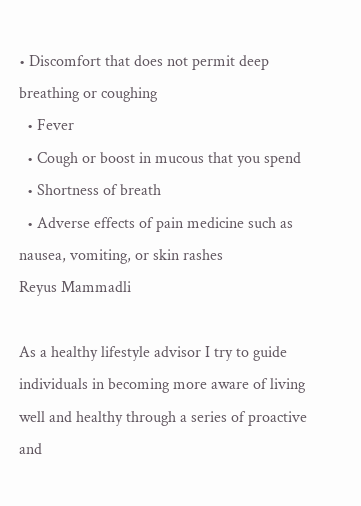• Discomfort that does not permit deep breathing or coughing
  • Fever
  • Cough or boost in mucous that you spend
  • Shortness of breath
  • Adverse effects of pain medicine such as nausea, vomiting, or skin rashes
Reyus Mammadli

As a healthy lifestyle advisor I try to guide individuals in becoming more aware of living well and healthy through a series of proactive and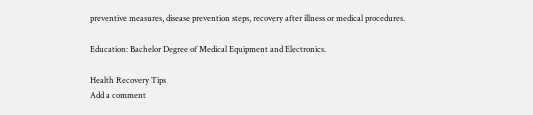preventive measures, disease prevention steps, recovery after illness or medical procedures.

Education: Bachelor Degree of Medical Equipment and Electronics.

Health Recovery Tips
Add a comment